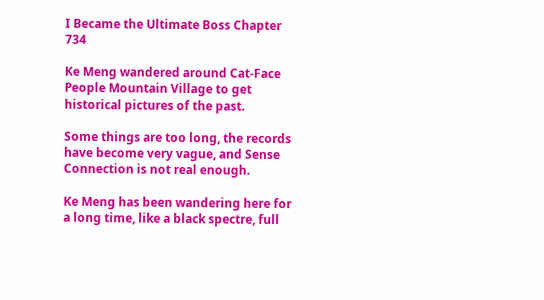I Became the Ultimate Boss Chapter 734

Ke Meng wandered around Cat-Face People Mountain Village to get historical pictures of the past.

Some things are too long, the records have become very vague, and Sense Connection is not real enough.

Ke Meng has been wandering here for a long time, like a black spectre, full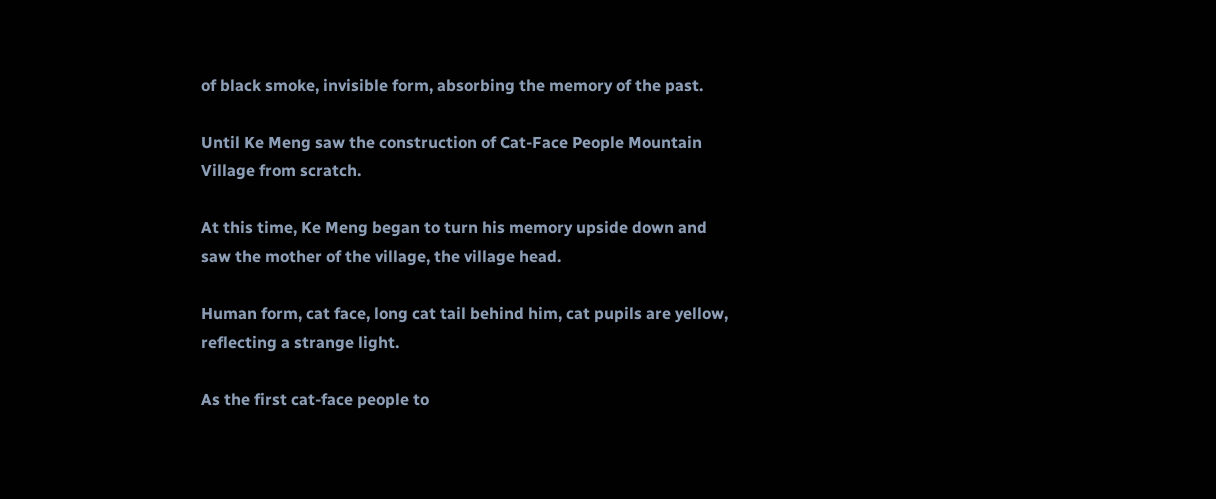of black smoke, invisible form, absorbing the memory of the past.

Until Ke Meng saw the construction of Cat-Face People Mountain Village from scratch.

At this time, Ke Meng began to turn his memory upside down and saw the mother of the village, the village head.

Human form, cat face, long cat tail behind him, cat pupils are yellow, reflecting a strange light.

As the first cat-face people to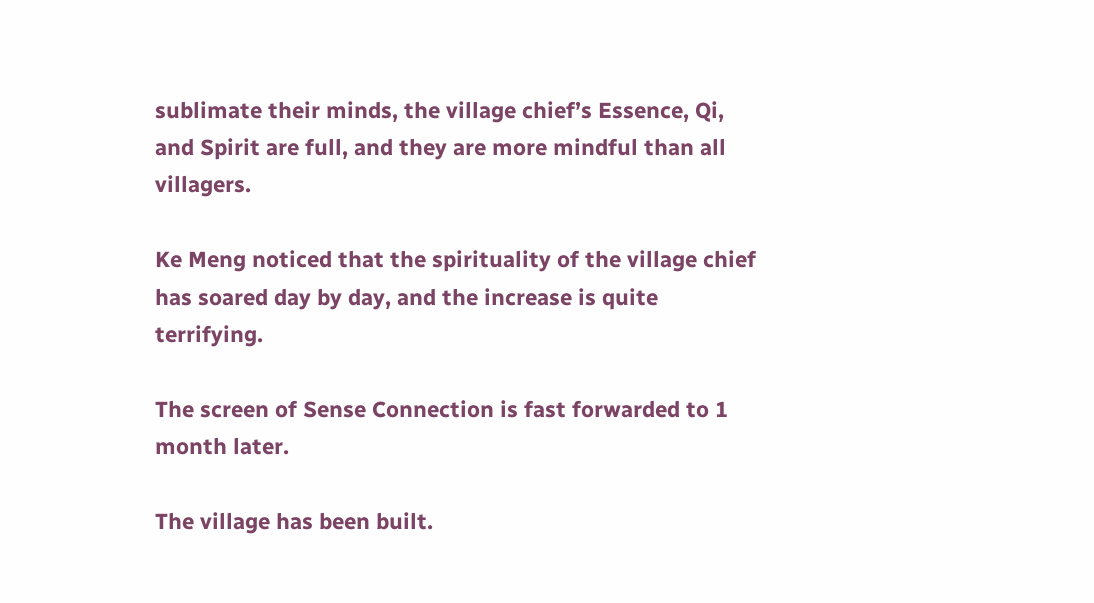sublimate their minds, the village chief’s Essence, Qi, and Spirit are full, and they are more mindful than all villagers.

Ke Meng noticed that the spirituality of the village chief has soared day by day, and the increase is quite terrifying.

The screen of Sense Connection is fast forwarded to 1 month later.

The village has been built.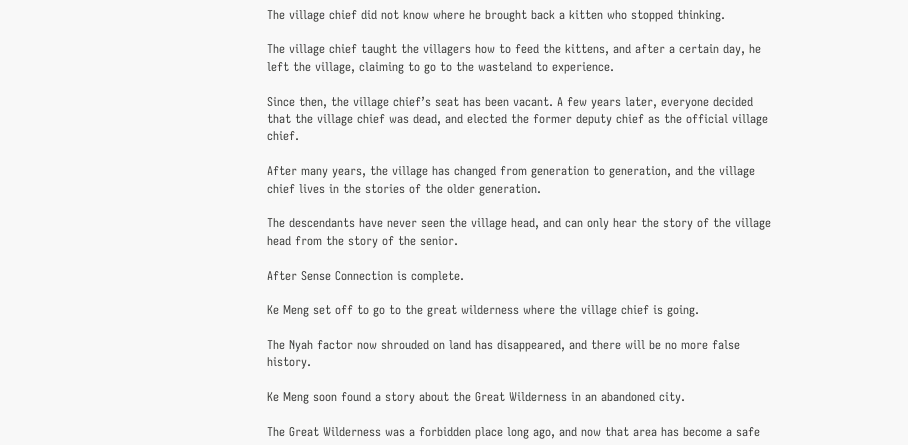The village chief did not know where he brought back a kitten who stopped thinking.

The village chief taught the villagers how to feed the kittens, and after a certain day, he left the village, claiming to go to the wasteland to experience.

Since then, the village chief’s seat has been vacant. A few years later, everyone decided that the village chief was dead, and elected the former deputy chief as the official village chief.

After many years, the village has changed from generation to generation, and the village chief lives in the stories of the older generation.

The descendants have never seen the village head, and can only hear the story of the village head from the story of the senior.

After Sense Connection is complete.

Ke Meng set off to go to the great wilderness where the village chief is going.

The Nyah factor now shrouded on land has disappeared, and there will be no more false history.

Ke Meng soon found a story about the Great Wilderness in an abandoned city.

The Great Wilderness was a forbidden place long ago, and now that area has become a safe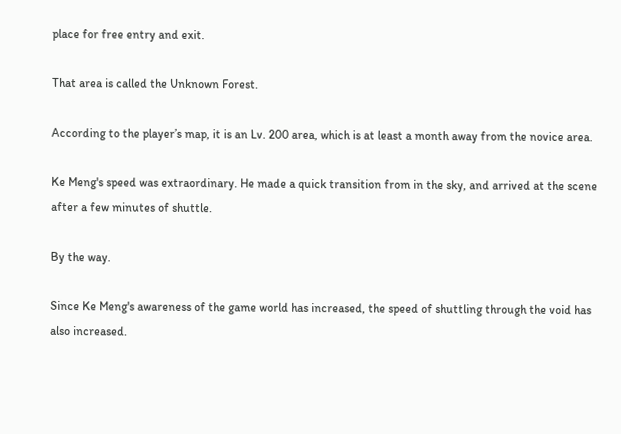place for free entry and exit.

That area is called the Unknown Forest.

According to the player’s map, it is an Lv. 200 area, which is at least a month away from the novice area.

Ke Meng's speed was extraordinary. He made a quick transition from in the sky, and arrived at the scene after a few minutes of shuttle.

By the way.

Since Ke Meng's awareness of the game world has increased, the speed of shuttling through the void has also increased.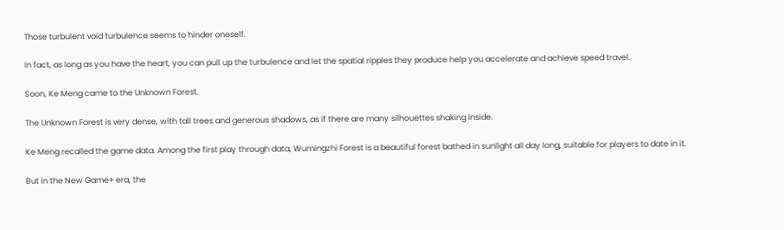Those turbulent void turbulence seems to hinder oneself.

In fact, as long as you have the heart, you can pull up the turbulence and let the spatial ripples they produce help you accelerate and achieve speed travel.

Soon, Ke Meng came to the Unknown Forest.

The Unknown Forest is very dense, with tall trees and generous shadows, as if there are many silhouettes shaking inside.

Ke Meng recalled the game data. Among the first play through data, Wumingzhi Forest is a beautiful forest bathed in sunlight all day long, suitable for players to date in it.

But in the New Game+ era, the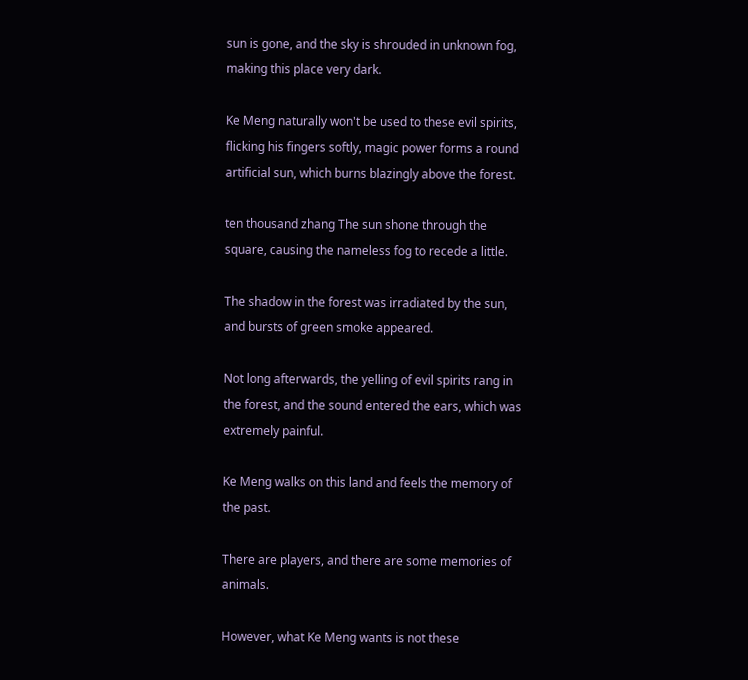sun is gone, and the sky is shrouded in unknown fog, making this place very dark.

Ke Meng naturally won't be used to these evil spirits, flicking his fingers softly, magic power forms a round artificial sun, which burns blazingly above the forest.

ten thousand zhang The sun shone through the square, causing the nameless fog to recede a little.

The shadow in the forest was irradiated by the sun, and bursts of green smoke appeared.

Not long afterwards, the yelling of evil spirits rang in the forest, and the sound entered the ears, which was extremely painful.

Ke Meng walks on this land and feels the memory of the past.

There are players, and there are some memories of animals.

However, what Ke Meng wants is not these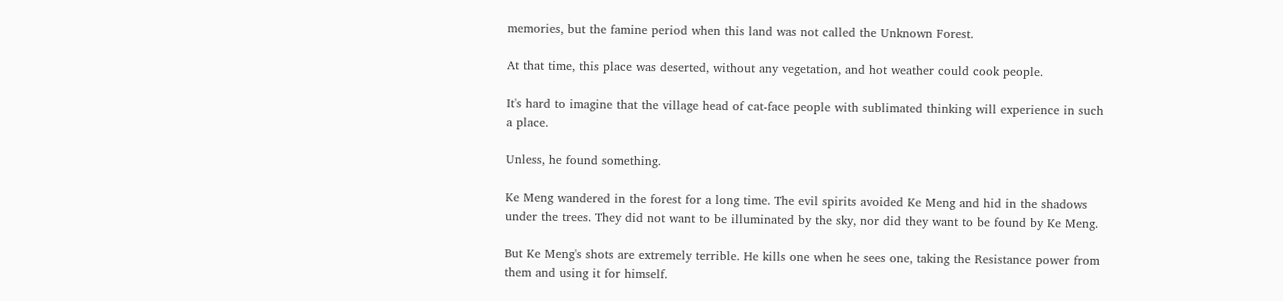memories, but the famine period when this land was not called the Unknown Forest.

At that time, this place was deserted, without any vegetation, and hot weather could cook people.

It's hard to imagine that the village head of cat-face people with sublimated thinking will experience in such a place.

Unless, he found something.

Ke Meng wandered in the forest for a long time. The evil spirits avoided Ke Meng and hid in the shadows under the trees. They did not want to be illuminated by the sky, nor did they want to be found by Ke Meng.

But Ke Meng's shots are extremely terrible. He kills one when he sees one, taking the Resistance power from them and using it for himself.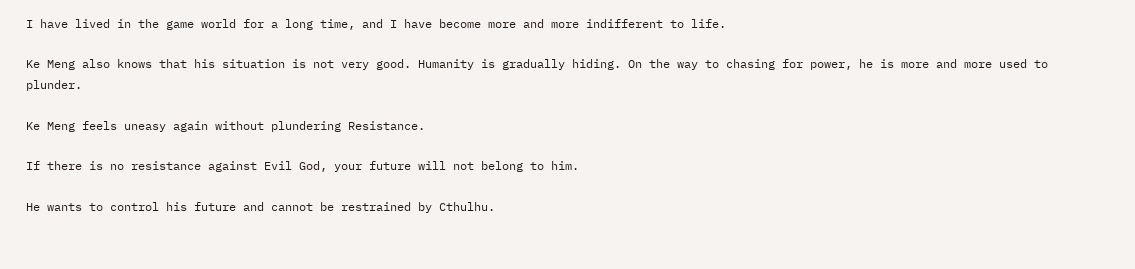I have lived in the game world for a long time, and I have become more and more indifferent to life.

Ke Meng also knows that his situation is not very good. Humanity is gradually hiding. On the way to chasing for power, he is more and more used to plunder.

Ke Meng feels uneasy again without plundering Resistance.

If there is no resistance against Evil God, your future will not belong to him.

He wants to control his future and cannot be restrained by Cthulhu.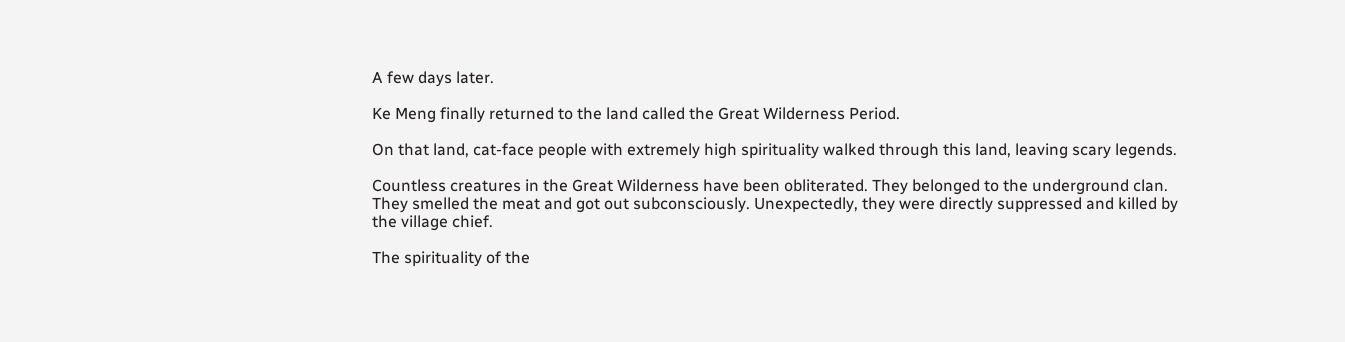A few days later.

Ke Meng finally returned to the land called the Great Wilderness Period.

On that land, cat-face people with extremely high spirituality walked through this land, leaving scary legends.

Countless creatures in the Great Wilderness have been obliterated. They belonged to the underground clan. They smelled the meat and got out subconsciously. Unexpectedly, they were directly suppressed and killed by the village chief.

The spirituality of the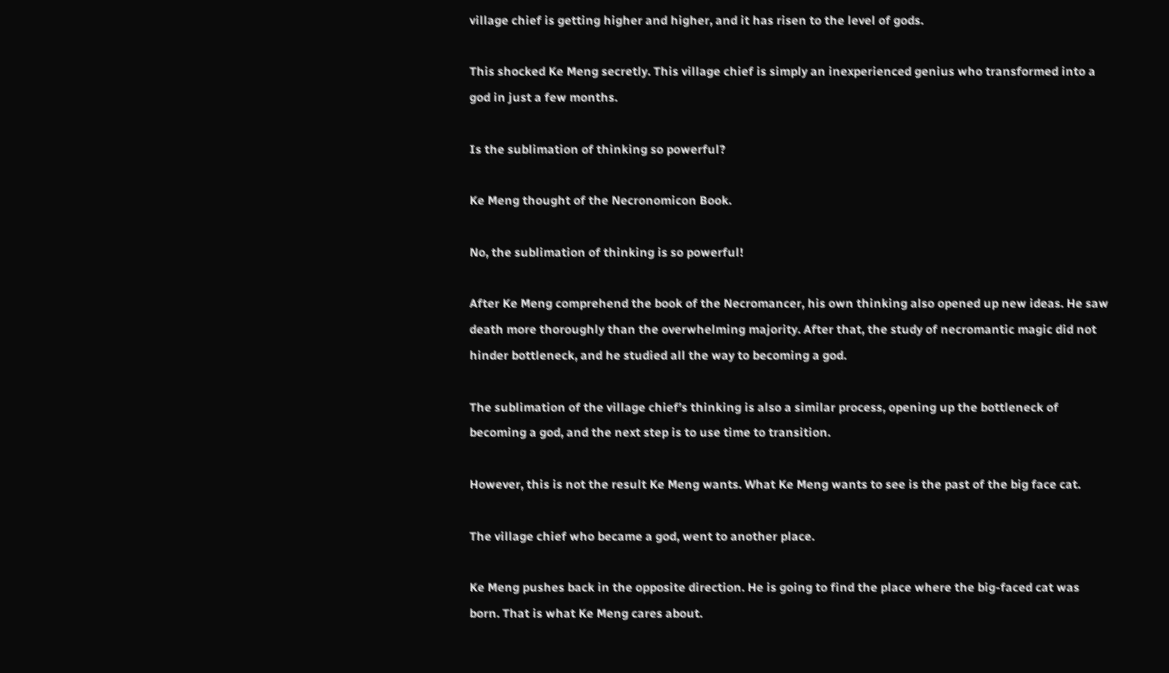village chief is getting higher and higher, and it has risen to the level of gods.

This shocked Ke Meng secretly. This village chief is simply an inexperienced genius who transformed into a god in just a few months.

Is the sublimation of thinking so powerful?

Ke Meng thought of the Necronomicon Book.

No, the sublimation of thinking is so powerful!

After Ke Meng comprehend the book of the Necromancer, his own thinking also opened up new ideas. He saw death more thoroughly than the overwhelming majority. After that, the study of necromantic magic did not hinder bottleneck, and he studied all the way to becoming a god.

The sublimation of the village chief’s thinking is also a similar process, opening up the bottleneck of becoming a god, and the next step is to use time to transition.

However, this is not the result Ke Meng wants. What Ke Meng wants to see is the past of the big face cat.

The village chief who became a god, went to another place.

Ke Meng pushes back in the opposite direction. He is going to find the place where the big-faced cat was born. That is what Ke Meng cares about.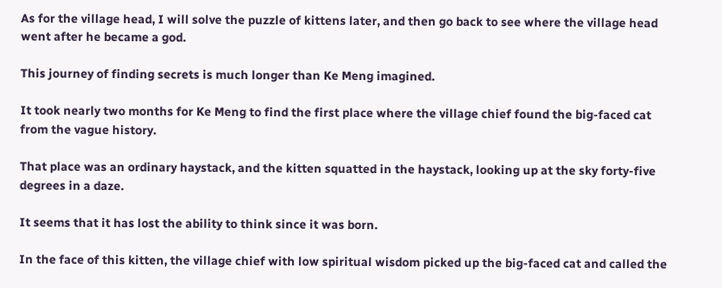As for the village head, I will solve the puzzle of kittens later, and then go back to see where the village head went after he became a god.

This journey of finding secrets is much longer than Ke Meng imagined.

It took nearly two months for Ke Meng to find the first place where the village chief found the big-faced cat from the vague history.

That place was an ordinary haystack, and the kitten squatted in the haystack, looking up at the sky forty-five degrees in a daze.

It seems that it has lost the ability to think since it was born.

In the face of this kitten, the village chief with low spiritual wisdom picked up the big-faced cat and called the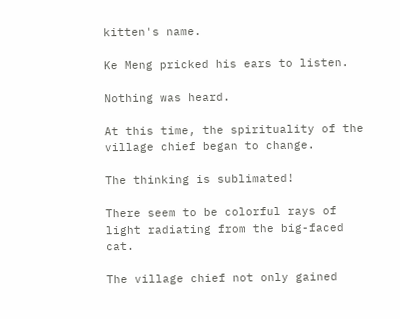kitten's name.

Ke Meng pricked his ears to listen.

Nothing was heard.

At this time, the spirituality of the village chief began to change.

The thinking is sublimated!

There seem to be colorful rays of light radiating from the big-faced cat.

The village chief not only gained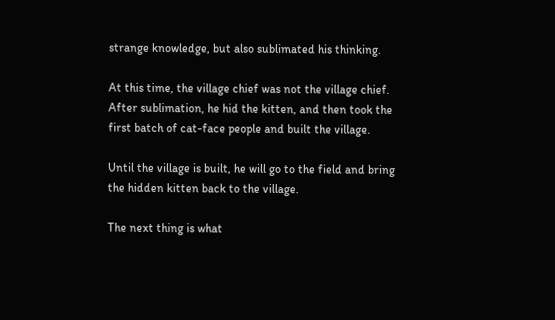strange knowledge, but also sublimated his thinking.

At this time, the village chief was not the village chief. After sublimation, he hid the kitten, and then took the first batch of cat-face people and built the village.

Until the village is built, he will go to the field and bring the hidden kitten back to the village.

The next thing is what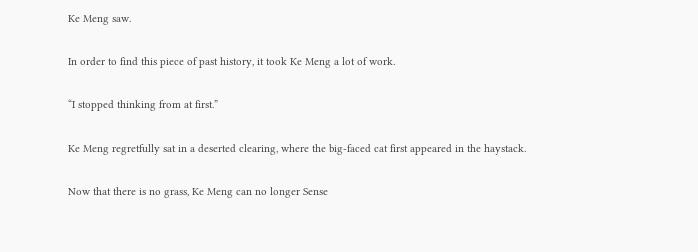Ke Meng saw.

In order to find this piece of past history, it took Ke Meng a lot of work.

“I stopped thinking from at first.”

Ke Meng regretfully sat in a deserted clearing, where the big-faced cat first appeared in the haystack.

Now that there is no grass, Ke Meng can no longer Sense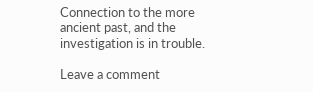Connection to the more ancient past, and the investigation is in trouble.

Leave a comment